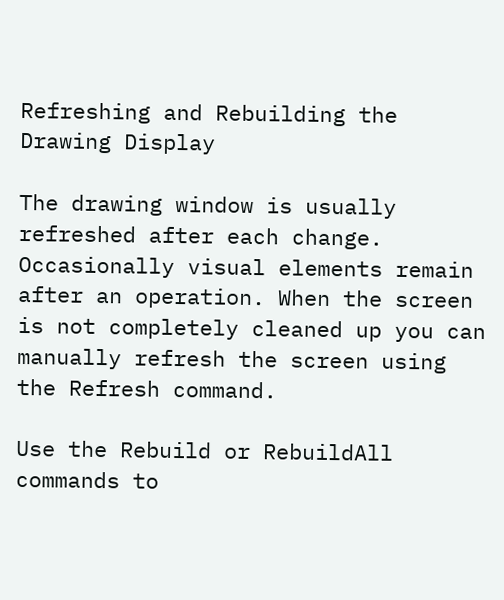Refreshing and Rebuilding the Drawing Display

The drawing window is usually refreshed after each change. Occasionally visual elements remain after an operation. When the screen is not completely cleaned up you can manually refresh the screen using the Refresh command.

Use the Rebuild or RebuildAll commands to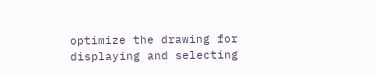optimize the drawing for displaying and selecting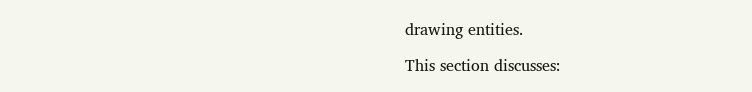drawing entities.

This section discusses: